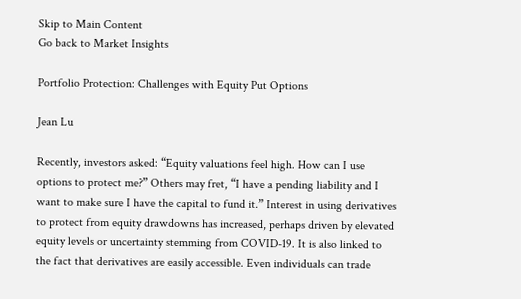Skip to Main Content
Go back to Market Insights

Portfolio Protection: Challenges with Equity Put Options

Jean Lu

Recently, investors asked: “Equity valuations feel high. How can I use options to protect me?” Others may fret, “I have a pending liability and I want to make sure I have the capital to fund it.” Interest in using derivatives to protect from equity drawdowns has increased, perhaps driven by elevated equity levels or uncertainty stemming from COVID-19. It is also linked to the fact that derivatives are easily accessible. Even individuals can trade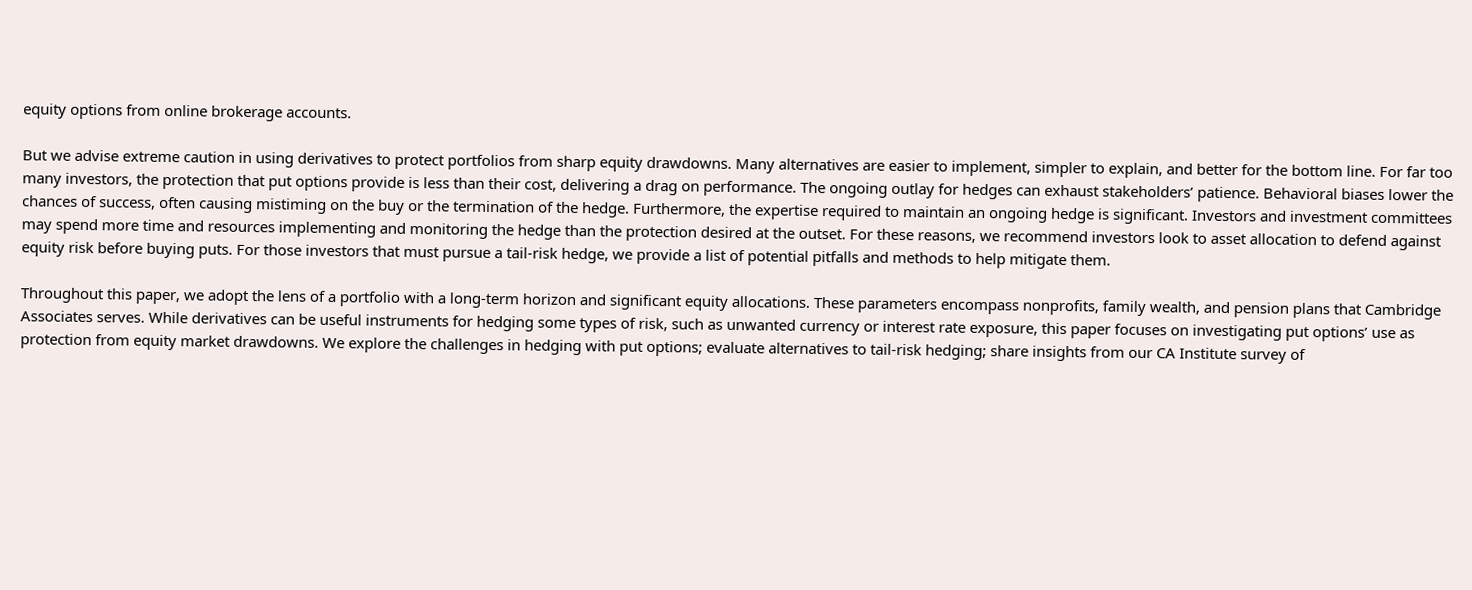equity options from online brokerage accounts.

But we advise extreme caution in using derivatives to protect portfolios from sharp equity drawdowns. Many alternatives are easier to implement, simpler to explain, and better for the bottom line. For far too many investors, the protection that put options provide is less than their cost, delivering a drag on performance. The ongoing outlay for hedges can exhaust stakeholders’ patience. Behavioral biases lower the chances of success, often causing mistiming on the buy or the termination of the hedge. Furthermore, the expertise required to maintain an ongoing hedge is significant. Investors and investment committees may spend more time and resources implementing and monitoring the hedge than the protection desired at the outset. For these reasons, we recommend investors look to asset allocation to defend against equity risk before buying puts. For those investors that must pursue a tail-risk hedge, we provide a list of potential pitfalls and methods to help mitigate them.

Throughout this paper, we adopt the lens of a portfolio with a long-term horizon and significant equity allocations. These parameters encompass nonprofits, family wealth, and pension plans that Cambridge Associates serves. While derivatives can be useful instruments for hedging some types of risk, such as unwanted currency or interest rate exposure, this paper focuses on investigating put options’ use as protection from equity market drawdowns. We explore the challenges in hedging with put options; evaluate alternatives to tail-risk hedging; share insights from our CA Institute survey of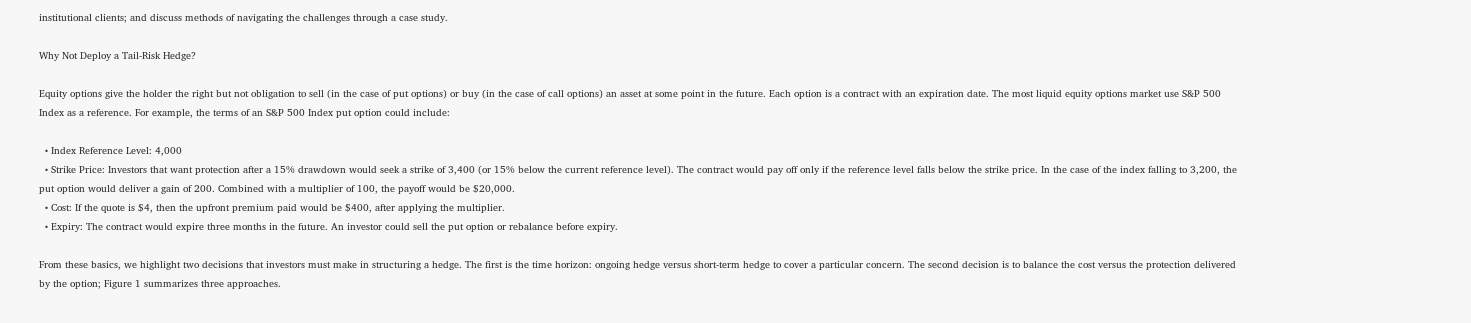institutional clients; and discuss methods of navigating the challenges through a case study.

Why Not Deploy a Tail-Risk Hedge?

Equity options give the holder the right but not obligation to sell (in the case of put options) or buy (in the case of call options) an asset at some point in the future. Each option is a contract with an expiration date. The most liquid equity options market use S&P 500 Index as a reference. For example, the terms of an S&P 500 Index put option could include:

  • Index Reference Level: 4,000
  • Strike Price: Investors that want protection after a 15% drawdown would seek a strike of 3,400 (or 15% below the current reference level). The contract would pay off only if the reference level falls below the strike price. In the case of the index falling to 3,200, the put option would deliver a gain of 200. Combined with a multiplier of 100, the payoff would be $20,000.
  • Cost: If the quote is $4, then the upfront premium paid would be $400, after applying the multiplier.
  • Expiry: The contract would expire three months in the future. An investor could sell the put option or rebalance before expiry.

From these basics, we highlight two decisions that investors must make in structuring a hedge. The first is the time horizon: ongoing hedge versus short-term hedge to cover a particular concern. The second decision is to balance the cost versus the protection delivered by the option; Figure 1 summarizes three approaches.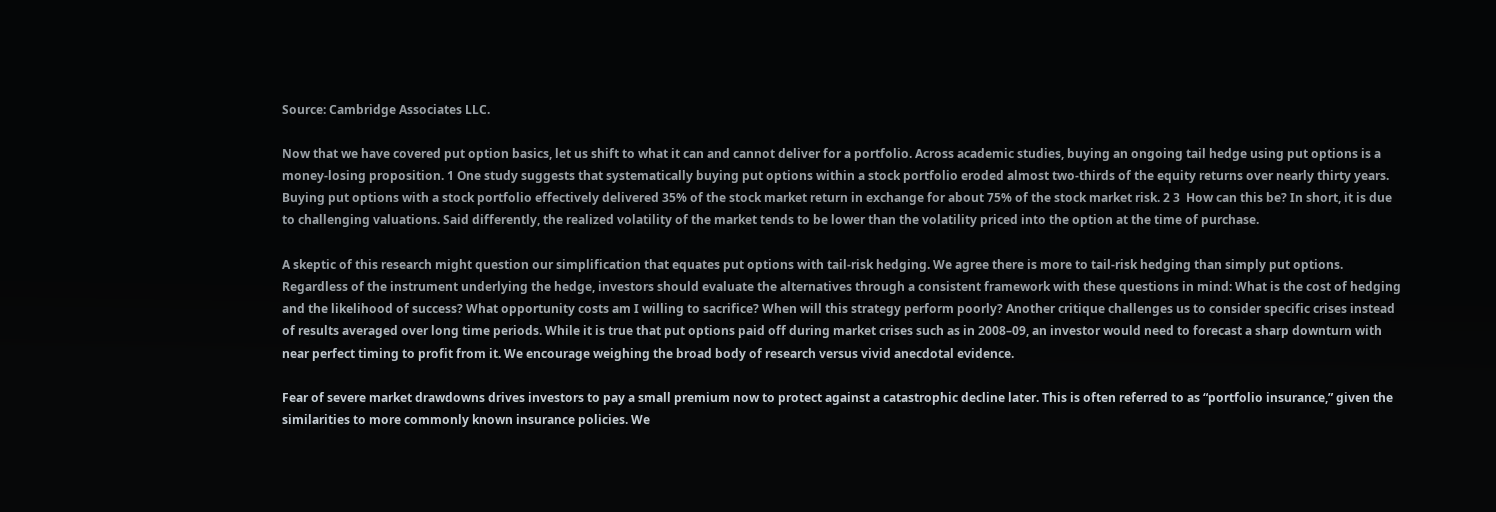Source: Cambridge Associates LLC.

Now that we have covered put option basics, let us shift to what it can and cannot deliver for a portfolio. Across academic studies, buying an ongoing tail hedge using put options is a money-losing proposition. 1 One study suggests that systematically buying put options within a stock portfolio eroded almost two-thirds of the equity returns over nearly thirty years. Buying put options with a stock portfolio effectively delivered 35% of the stock market return in exchange for about 75% of the stock market risk. 2 3  How can this be? In short, it is due to challenging valuations. Said differently, the realized volatility of the market tends to be lower than the volatility priced into the option at the time of purchase.

A skeptic of this research might question our simplification that equates put options with tail-risk hedging. We agree there is more to tail-risk hedging than simply put options. Regardless of the instrument underlying the hedge, investors should evaluate the alternatives through a consistent framework with these questions in mind: What is the cost of hedging and the likelihood of success? What opportunity costs am I willing to sacrifice? When will this strategy perform poorly? Another critique challenges us to consider specific crises instead of results averaged over long time periods. While it is true that put options paid off during market crises such as in 2008–09, an investor would need to forecast a sharp downturn with near perfect timing to profit from it. We encourage weighing the broad body of research versus vivid anecdotal evidence.

Fear of severe market drawdowns drives investors to pay a small premium now to protect against a catastrophic decline later. This is often referred to as “portfolio insurance,” given the similarities to more commonly known insurance policies. We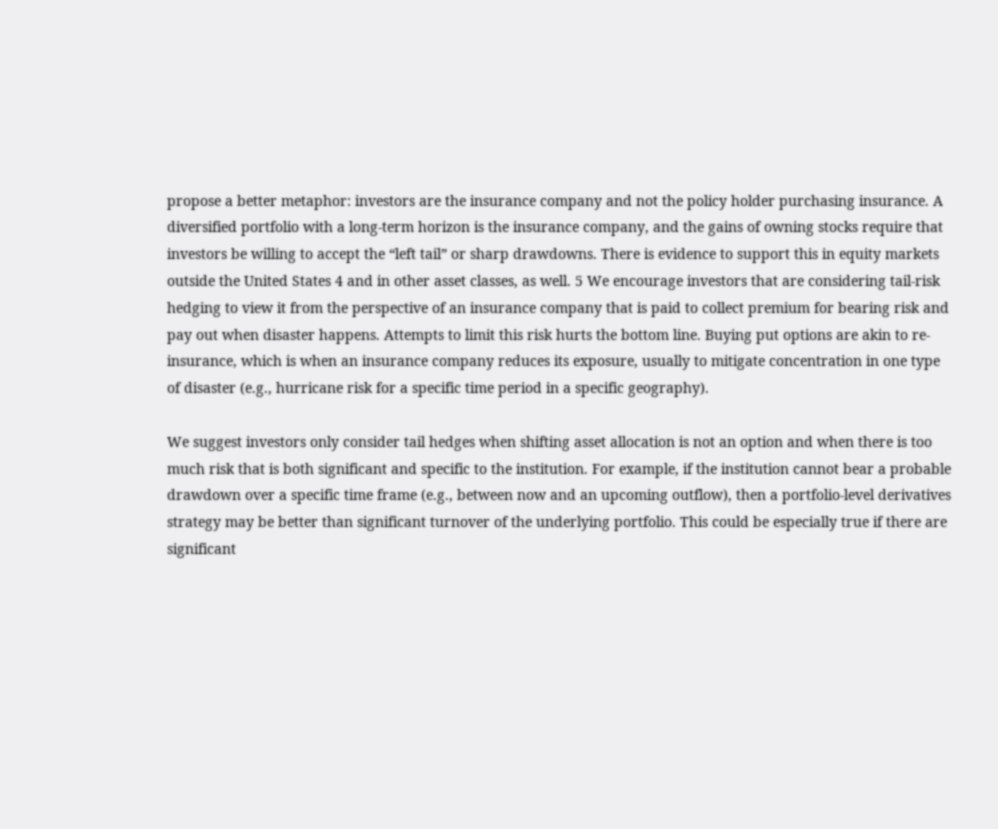propose a better metaphor: investors are the insurance company and not the policy holder purchasing insurance. A diversified portfolio with a long-term horizon is the insurance company, and the gains of owning stocks require that investors be willing to accept the “left tail” or sharp drawdowns. There is evidence to support this in equity markets outside the United States 4 and in other asset classes, as well. 5 We encourage investors that are considering tail-risk hedging to view it from the perspective of an insurance company that is paid to collect premium for bearing risk and pay out when disaster happens. Attempts to limit this risk hurts the bottom line. Buying put options are akin to re-insurance, which is when an insurance company reduces its exposure, usually to mitigate concentration in one type of disaster (e.g., hurricane risk for a specific time period in a specific geography).

We suggest investors only consider tail hedges when shifting asset allocation is not an option and when there is too much risk that is both significant and specific to the institution. For example, if the institution cannot bear a probable drawdown over a specific time frame (e.g., between now and an upcoming outflow), then a portfolio-level derivatives strategy may be better than significant turnover of the underlying portfolio. This could be especially true if there are significant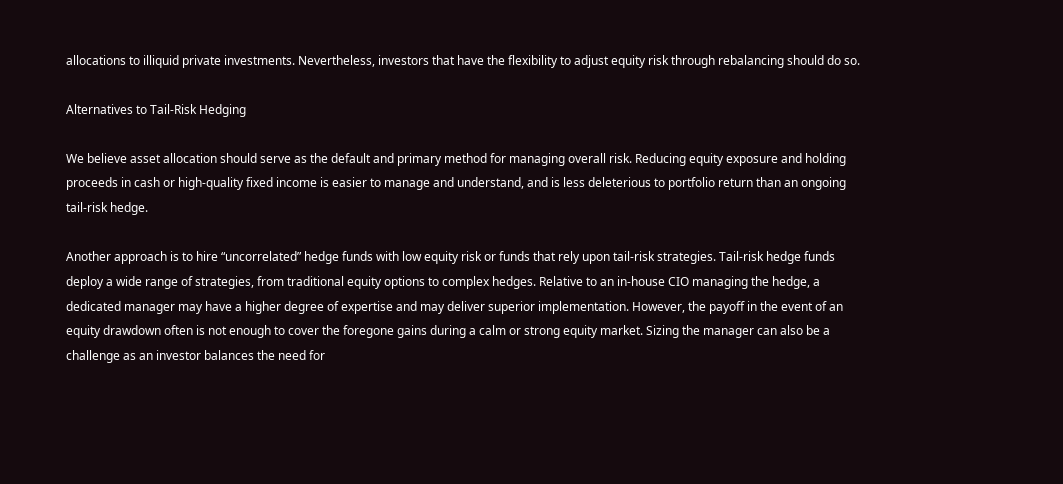allocations to illiquid private investments. Nevertheless, investors that have the flexibility to adjust equity risk through rebalancing should do so.

Alternatives to Tail-Risk Hedging

We believe asset allocation should serve as the default and primary method for managing overall risk. Reducing equity exposure and holding proceeds in cash or high-quality fixed income is easier to manage and understand, and is less deleterious to portfolio return than an ongoing tail-risk hedge.

Another approach is to hire “uncorrelated” hedge funds with low equity risk or funds that rely upon tail-risk strategies. Tail-risk hedge funds deploy a wide range of strategies, from traditional equity options to complex hedges. Relative to an in-house CIO managing the hedge, a dedicated manager may have a higher degree of expertise and may deliver superior implementation. However, the payoff in the event of an equity drawdown often is not enough to cover the foregone gains during a calm or strong equity market. Sizing the manager can also be a challenge as an investor balances the need for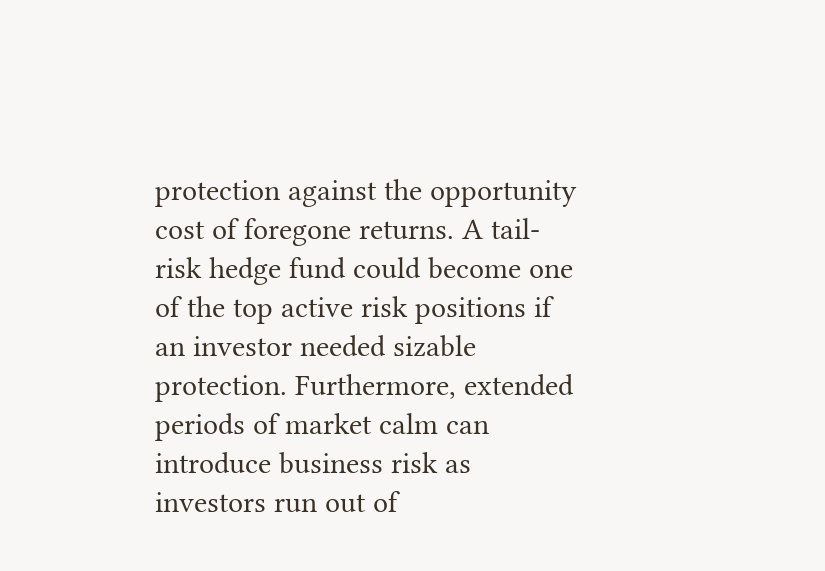protection against the opportunity cost of foregone returns. A tail-risk hedge fund could become one of the top active risk positions if an investor needed sizable protection. Furthermore, extended periods of market calm can introduce business risk as investors run out of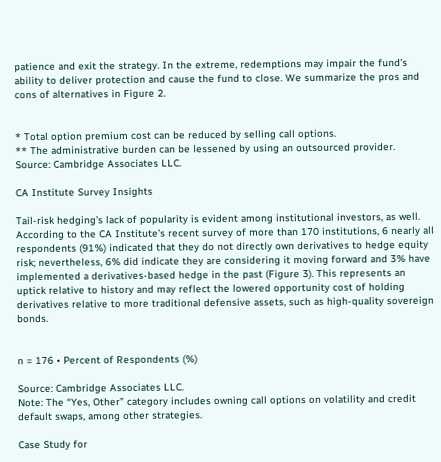patience and exit the strategy. In the extreme, redemptions may impair the fund’s ability to deliver protection and cause the fund to close. We summarize the pros and cons of alternatives in Figure 2.


* Total option premium cost can be reduced by selling call options.
** The administrative burden can be lessened by using an outsourced provider.
Source: Cambridge Associates LLC.

CA Institute Survey Insights

Tail-risk hedging’s lack of popularity is evident among institutional investors, as well. According to the CA Institute’s recent survey of more than 170 institutions, 6 nearly all respondents (91%) indicated that they do not directly own derivatives to hedge equity risk; nevertheless, 6% did indicate they are considering it moving forward and 3% have implemented a derivatives-based hedge in the past (Figure 3). This represents an uptick relative to history and may reflect the lowered opportunity cost of holding derivatives relative to more traditional defensive assets, such as high-quality sovereign bonds.


n = 176 • Percent of Respondents (%)

Source: Cambridge Associates LLC.
Note: The “Yes, Other” category includes owning call options on volatility and credit default swaps, among other strategies.

Case Study for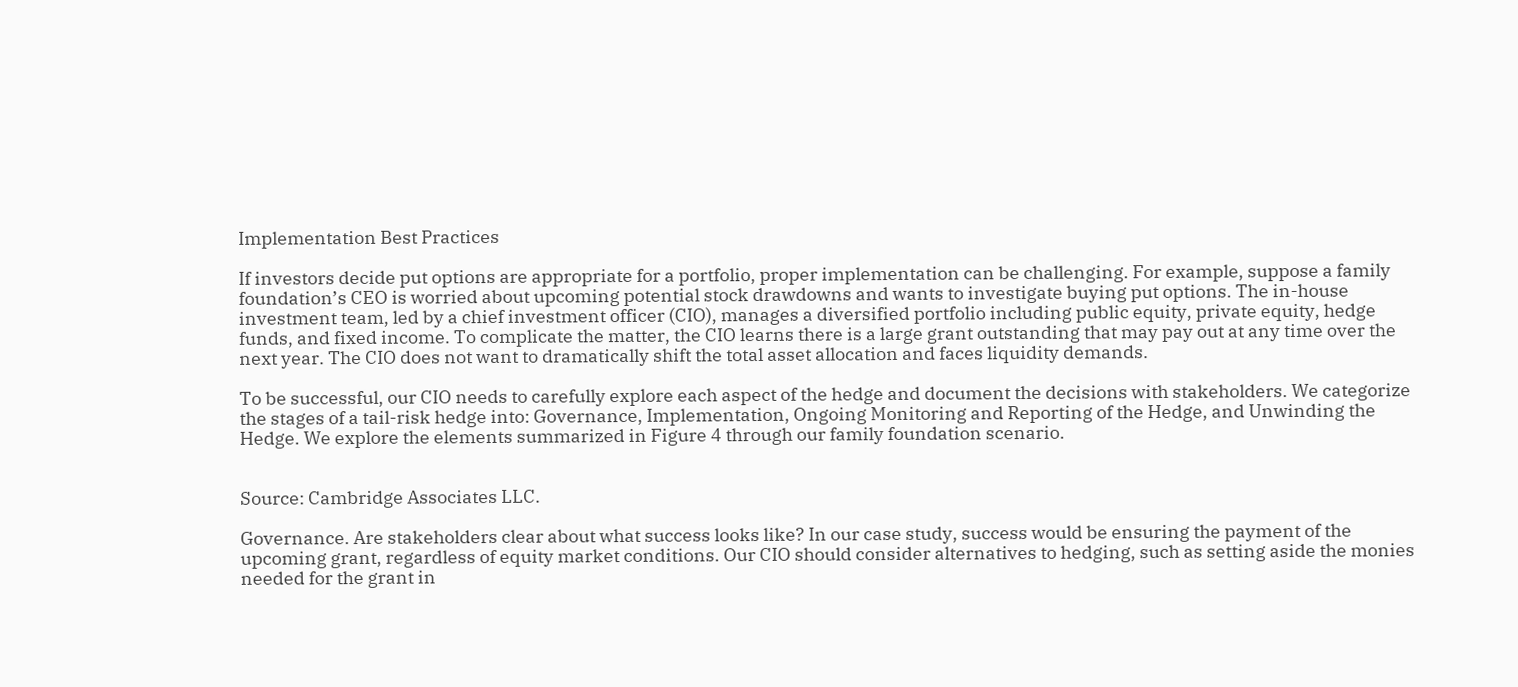Implementation Best Practices

If investors decide put options are appropriate for a portfolio, proper implementation can be challenging. For example, suppose a family foundation’s CEO is worried about upcoming potential stock drawdowns and wants to investigate buying put options. The in-house investment team, led by a chief investment officer (CIO), manages a diversified portfolio including public equity, private equity, hedge funds, and fixed income. To complicate the matter, the CIO learns there is a large grant outstanding that may pay out at any time over the next year. The CIO does not want to dramatically shift the total asset allocation and faces liquidity demands.

To be successful, our CIO needs to carefully explore each aspect of the hedge and document the decisions with stakeholders. We categorize the stages of a tail-risk hedge into: Governance, Implementation, Ongoing Monitoring and Reporting of the Hedge, and Unwinding the Hedge. We explore the elements summarized in Figure 4 through our family foundation scenario.


Source: Cambridge Associates LLC.

Governance. Are stakeholders clear about what success looks like? In our case study, success would be ensuring the payment of the upcoming grant, regardless of equity market conditions. Our CIO should consider alternatives to hedging, such as setting aside the monies needed for the grant in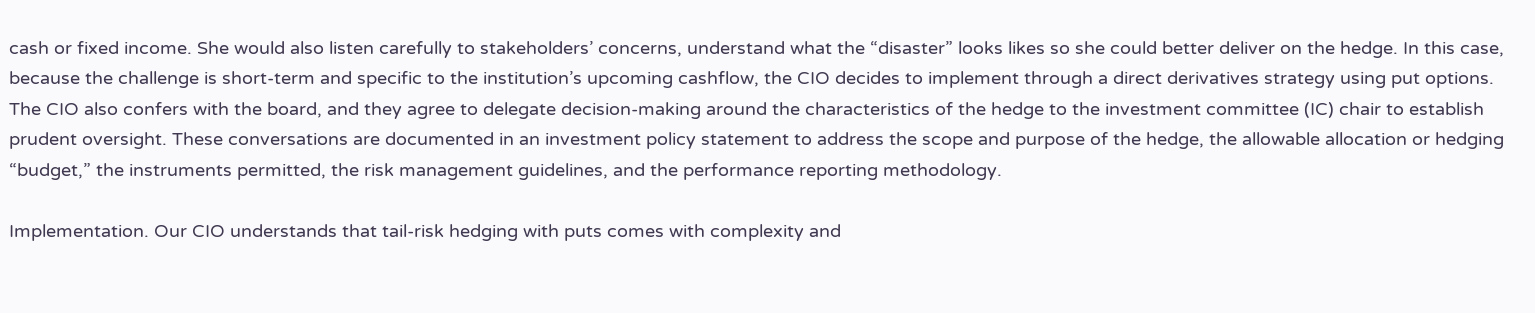cash or fixed income. She would also listen carefully to stakeholders’ concerns, understand what the “disaster” looks likes so she could better deliver on the hedge. In this case, because the challenge is short-term and specific to the institution’s upcoming cashflow, the CIO decides to implement through a direct derivatives strategy using put options. The CIO also confers with the board, and they agree to delegate decision-making around the characteristics of the hedge to the investment committee (IC) chair to establish prudent oversight. These conversations are documented in an investment policy statement to address the scope and purpose of the hedge, the allowable allocation or hedging “budget,” the instruments permitted, the risk management guidelines, and the performance reporting methodology.

Implementation. Our CIO understands that tail-risk hedging with puts comes with complexity and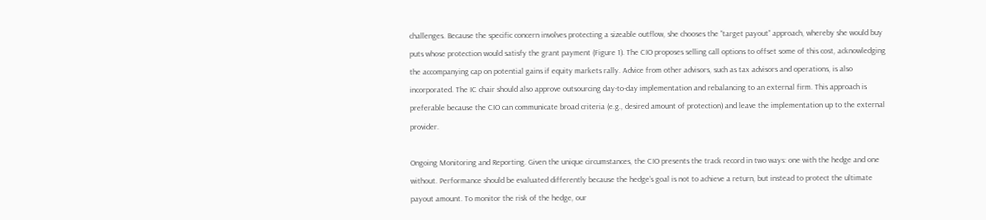challenges. Because the specific concern involves protecting a sizeable outflow, she chooses the “target payout” approach, whereby she would buy puts whose protection would satisfy the grant payment (Figure 1). The CIO proposes selling call options to offset some of this cost, acknowledging the accompanying cap on potential gains if equity markets rally. Advice from other advisors, such as tax advisors and operations, is also incorporated. The IC chair should also approve outsourcing day-to-day implementation and rebalancing to an external firm. This approach is preferable because the CIO can communicate broad criteria (e.g., desired amount of protection) and leave the implementation up to the external provider.

Ongoing Monitoring and Reporting. Given the unique circumstances, the CIO presents the track record in two ways: one with the hedge and one without. Performance should be evaluated differently because the hedge’s goal is not to achieve a return, but instead to protect the ultimate payout amount. To monitor the risk of the hedge, our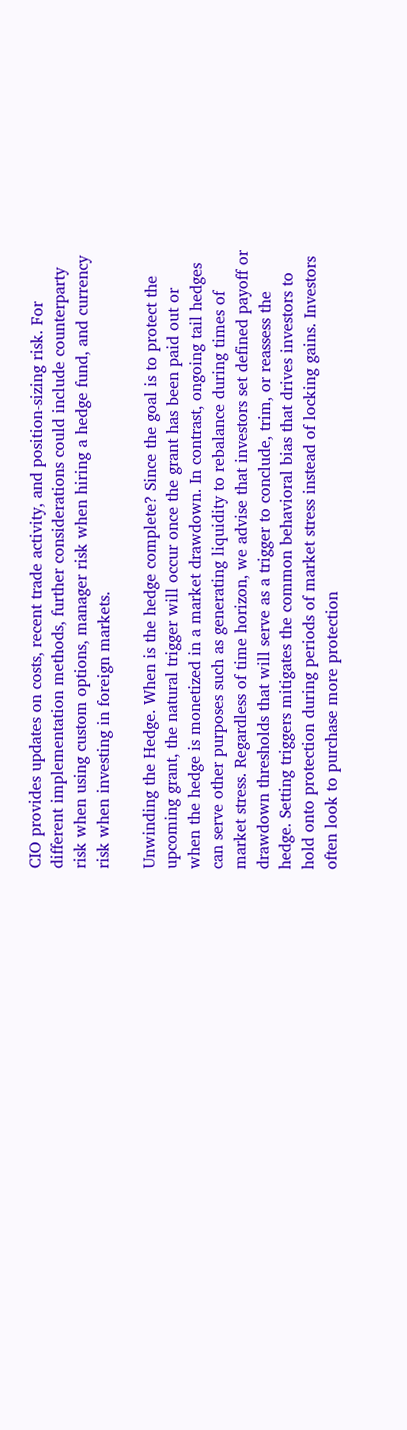CIO provides updates on costs, recent trade activity, and position-sizing risk. For different implementation methods, further considerations could include counterparty risk when using custom options, manager risk when hiring a hedge fund, and currency risk when investing in foreign markets.

Unwinding the Hedge. When is the hedge complete? Since the goal is to protect the upcoming grant, the natural trigger will occur once the grant has been paid out or when the hedge is monetized in a market drawdown. In contrast, ongoing tail hedges can serve other purposes such as generating liquidity to rebalance during times of market stress. Regardless of time horizon, we advise that investors set defined payoff or drawdown thresholds that will serve as a trigger to conclude, trim, or reassess the hedge. Setting triggers mitigates the common behavioral bias that drives investors to hold onto protection during periods of market stress instead of locking gains. Investors often look to purchase more protection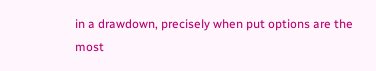in a drawdown, precisely when put options are the most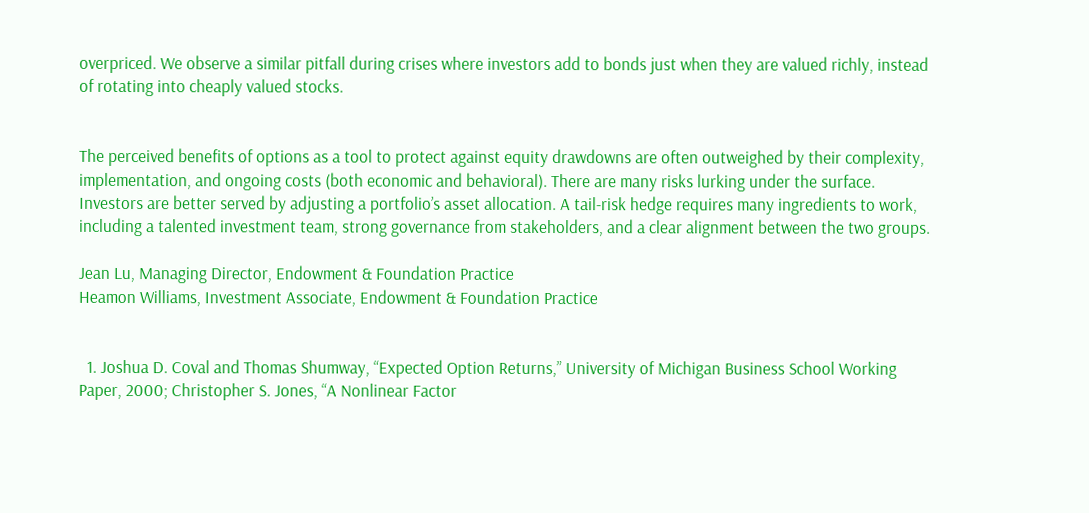overpriced. We observe a similar pitfall during crises where investors add to bonds just when they are valued richly, instead of rotating into cheaply valued stocks.


The perceived benefits of options as a tool to protect against equity drawdowns are often outweighed by their complexity, implementation, and ongoing costs (both economic and behavioral). There are many risks lurking under the surface. Investors are better served by adjusting a portfolio’s asset allocation. A tail-risk hedge requires many ingredients to work, including a talented investment team, strong governance from stakeholders, and a clear alignment between the two groups.

Jean Lu, Managing Director, Endowment & Foundation Practice
Heamon Williams, Investment Associate, Endowment & Foundation Practice


  1. Joshua D. Coval and Thomas Shumway, “Expected Option Returns,” University of Michigan Business School Working Paper, 2000; Christopher S. Jones, “A Nonlinear Factor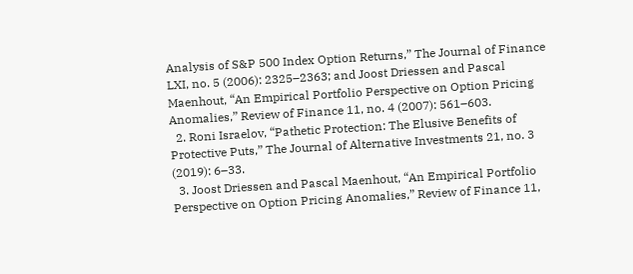Analysis of S&P 500 Index Option Returns,” The Journal of Finance LXI, no. 5 (2006): 2325–2363; and Joost Driessen and Pascal Maenhout, “An Empirical Portfolio Perspective on Option Pricing Anomalies,” Review of Finance 11, no. 4 (2007): 561–603.
  2. Roni Israelov, “Pathetic Protection: The Elusive Benefits of Protective Puts,” The Journal of Alternative Investments 21, no. 3 (2019): 6–33.
  3. Joost Driessen and Pascal Maenhout, “An Empirical Portfolio Perspective on Option Pricing Anomalies,” Review of Finance 11,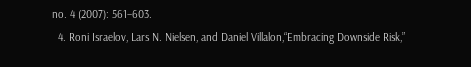no. 4 (2007): 561–603.
  4. Roni Israelov, Lars N. Nielsen, and Daniel Villalon,“Embracing Downside Risk,”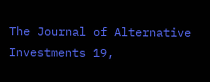The Journal of Alternative Investments 19,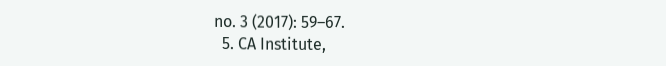no. 3 (2017): 59–67.
  5. CA Institute,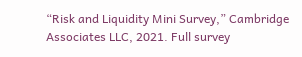“Risk and Liquidity Mini Survey,” Cambridge Associates LLC, 2021. Full survey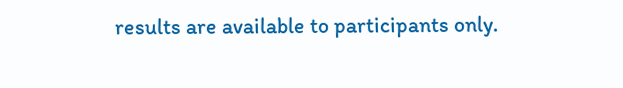results are available to participants only.